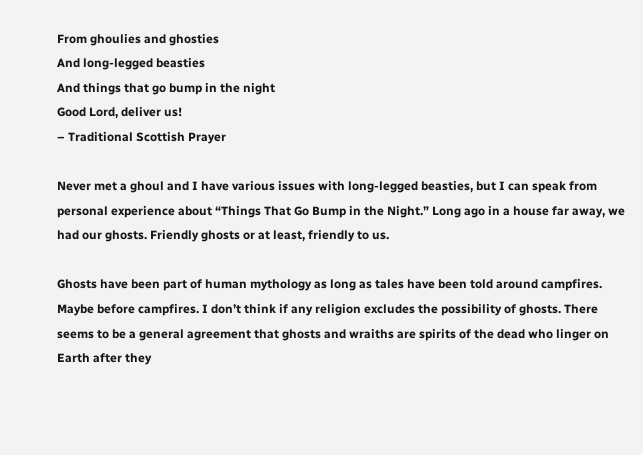From ghoulies and ghosties
And long-legged beasties
And things that go bump in the night
Good Lord, deliver us!
– Traditional Scottish Prayer

Never met a ghoul and I have various issues with long-legged beasties, but I can speak from personal experience about “Things That Go Bump in the Night.” Long ago in a house far away, we had our ghosts. Friendly ghosts or at least, friendly to us.

Ghosts have been part of human mythology as long as tales have been told around campfires. Maybe before campfires. I don’t think if any religion excludes the possibility of ghosts. There seems to be a general agreement that ghosts and wraiths are spirits of the dead who linger on Earth after they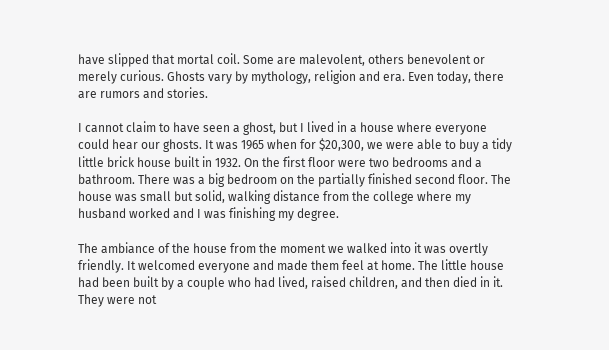have slipped that mortal coil. Some are malevolent, others benevolent or merely curious. Ghosts vary by mythology, religion and era. Even today, there are rumors and stories.

I cannot claim to have seen a ghost, but I lived in a house where everyone could hear our ghosts. It was 1965 when for $20,300, we were able to buy a tidy little brick house built in 1932. On the first floor were two bedrooms and a bathroom. There was a big bedroom on the partially finished second floor. The house was small but solid, walking distance from the college where my husband worked and I was finishing my degree.

The ambiance of the house from the moment we walked into it was overtly friendly. It welcomed everyone and made them feel at home. The little house had been built by a couple who had lived, raised children, and then died in it. They were not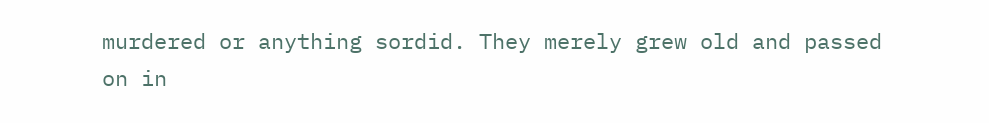murdered or anything sordid. They merely grew old and passed on in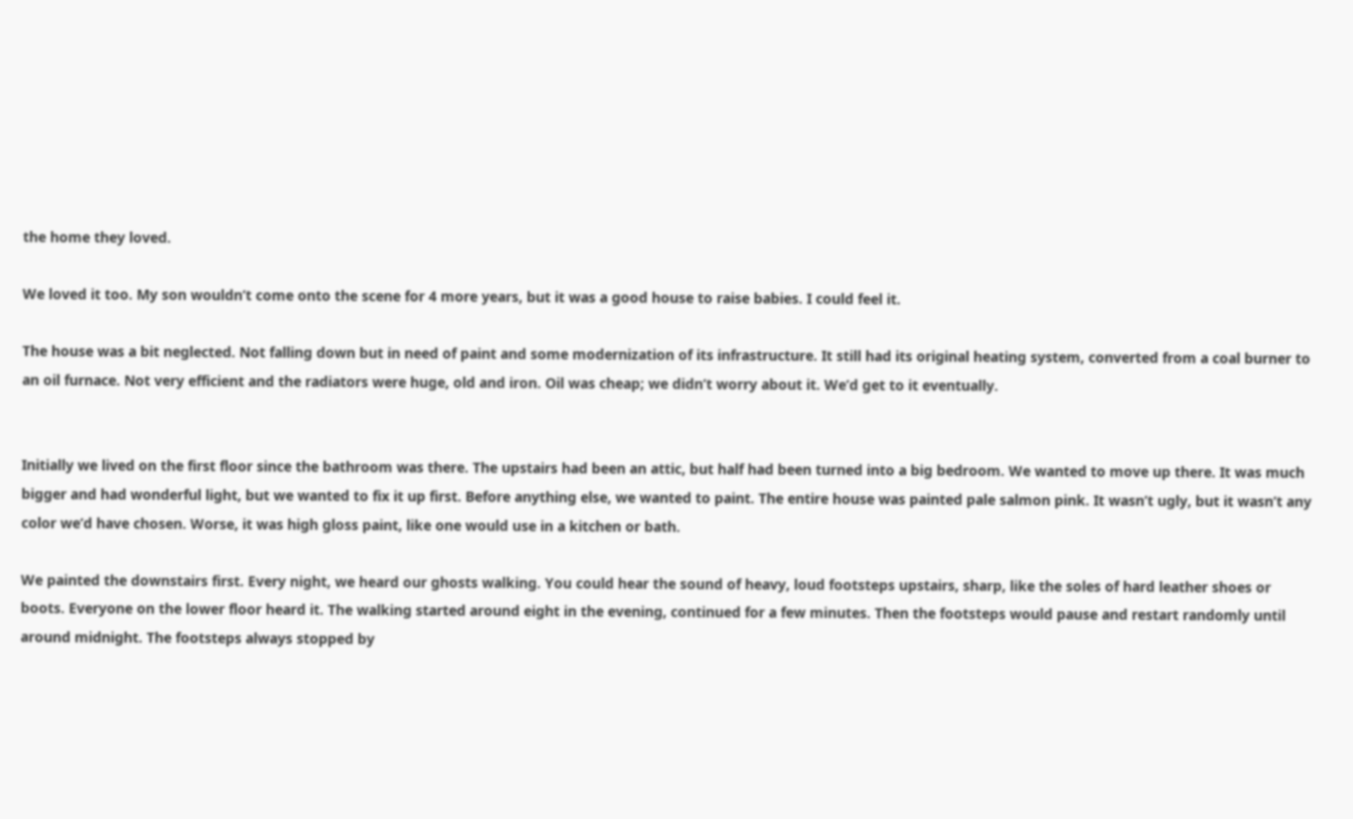the home they loved.

We loved it too. My son wouldn’t come onto the scene for 4 more years, but it was a good house to raise babies. I could feel it.

The house was a bit neglected. Not falling down but in need of paint and some modernization of its infrastructure. It still had its original heating system, converted from a coal burner to an oil furnace. Not very efficient and the radiators were huge, old and iron. Oil was cheap; we didn’t worry about it. We’d get to it eventually.


Initially we lived on the first floor since the bathroom was there. The upstairs had been an attic, but half had been turned into a big bedroom. We wanted to move up there. It was much bigger and had wonderful light, but we wanted to fix it up first. Before anything else, we wanted to paint. The entire house was painted pale salmon pink. It wasn’t ugly, but it wasn’t any color we’d have chosen. Worse, it was high gloss paint, like one would use in a kitchen or bath.

We painted the downstairs first. Every night, we heard our ghosts walking. You could hear the sound of heavy, loud footsteps upstairs, sharp, like the soles of hard leather shoes or boots. Everyone on the lower floor heard it. The walking started around eight in the evening, continued for a few minutes. Then the footsteps would pause and restart randomly until around midnight. The footsteps always stopped by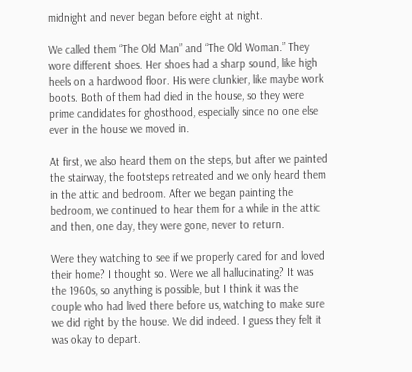midnight and never began before eight at night.

We called them “The Old Man” and “The Old Woman.” They wore different shoes. Her shoes had a sharp sound, like high heels on a hardwood floor. His were clunkier, like maybe work boots. Both of them had died in the house, so they were prime candidates for ghosthood, especially since no one else ever in the house we moved in.

At first, we also heard them on the steps, but after we painted the stairway, the footsteps retreated and we only heard them in the attic and bedroom. After we began painting the bedroom, we continued to hear them for a while in the attic and then, one day, they were gone, never to return.

Were they watching to see if we properly cared for and loved their home? I thought so. Were we all hallucinating? It was the 1960s, so anything is possible, but I think it was the couple who had lived there before us, watching to make sure we did right by the house. We did indeed. I guess they felt it was okay to depart.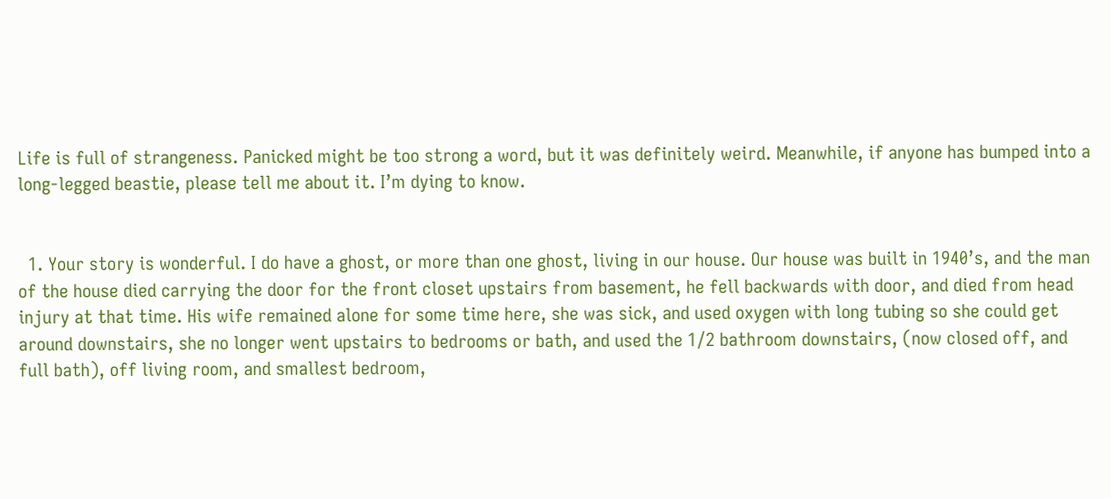Life is full of strangeness. Panicked might be too strong a word, but it was definitely weird. Meanwhile, if anyone has bumped into a long-legged beastie, please tell me about it. I’m dying to know.


  1. Your story is wonderful. I do have a ghost, or more than one ghost, living in our house. Our house was built in 1940’s, and the man of the house died carrying the door for the front closet upstairs from basement, he fell backwards with door, and died from head injury at that time. His wife remained alone for some time here, she was sick, and used oxygen with long tubing so she could get around downstairs, she no longer went upstairs to bedrooms or bath, and used the 1/2 bathroom downstairs, (now closed off, and full bath), off living room, and smallest bedroom,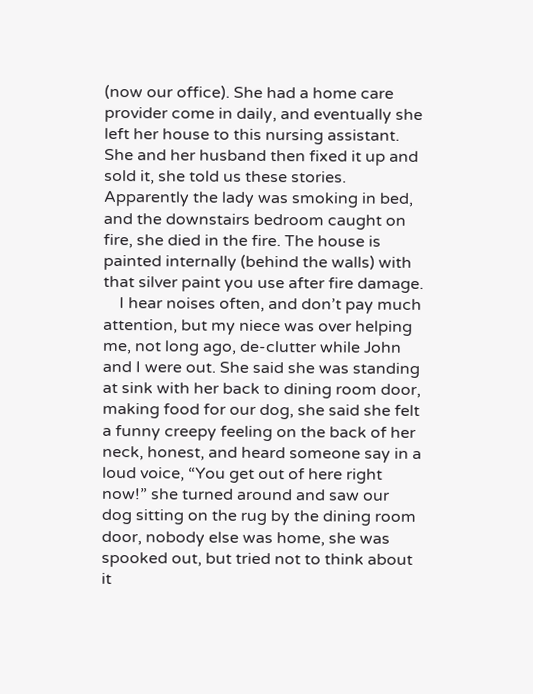(now our office). She had a home care provider come in daily, and eventually she left her house to this nursing assistant. She and her husband then fixed it up and sold it, she told us these stories. Apparently the lady was smoking in bed, and the downstairs bedroom caught on fire, she died in the fire. The house is painted internally (behind the walls) with that silver paint you use after fire damage.
    I hear noises often, and don’t pay much attention, but my niece was over helping me, not long ago, de-clutter while John and I were out. She said she was standing at sink with her back to dining room door, making food for our dog, she said she felt a funny creepy feeling on the back of her neck, honest, and heard someone say in a loud voice, “You get out of here right now!” she turned around and saw our dog sitting on the rug by the dining room door, nobody else was home, she was spooked out, but tried not to think about it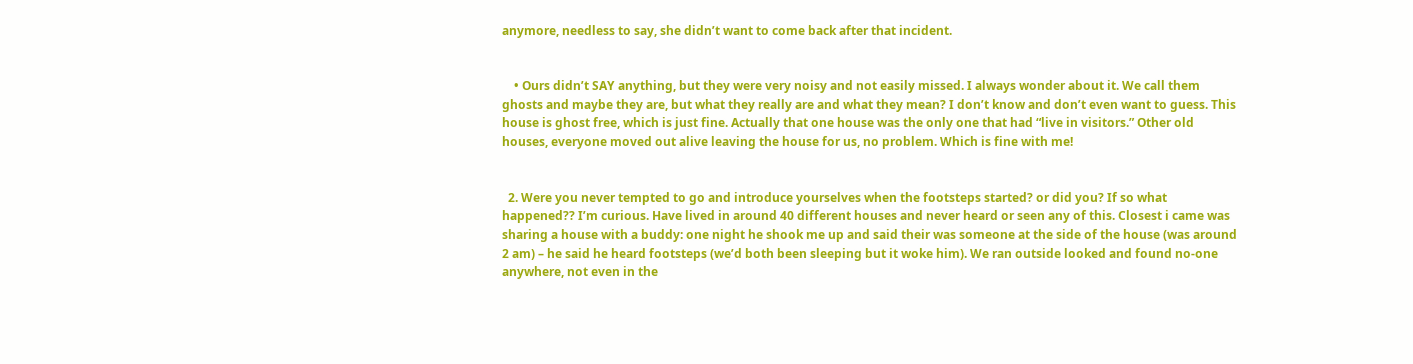anymore, needless to say, she didn’t want to come back after that incident.


    • Ours didn’t SAY anything, but they were very noisy and not easily missed. I always wonder about it. We call them ghosts and maybe they are, but what they really are and what they mean? I don’t know and don’t even want to guess. This house is ghost free, which is just fine. Actually that one house was the only one that had “live in visitors.” Other old houses, everyone moved out alive leaving the house for us, no problem. Which is fine with me!


  2. Were you never tempted to go and introduce yourselves when the footsteps started? or did you? If so what happened?? I’m curious. Have lived in around 40 different houses and never heard or seen any of this. Closest i came was sharing a house with a buddy: one night he shook me up and said their was someone at the side of the house (was around 2 am) – he said he heard footsteps (we’d both been sleeping but it woke him). We ran outside looked and found no-one anywhere, not even in the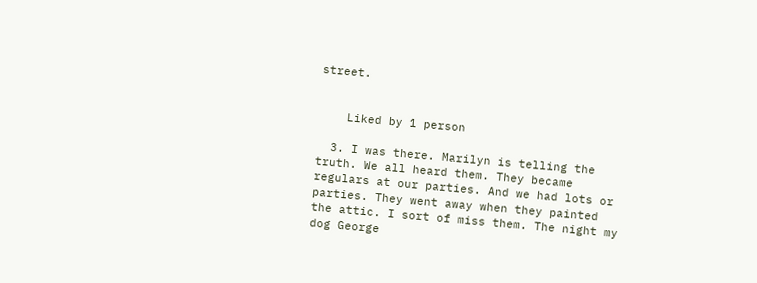street.


    Liked by 1 person

  3. I was there. Marilyn is telling the truth. We all heard them. They became regulars at our parties. And we had lots or parties. They went away when they painted the attic. I sort of miss them. The night my dog George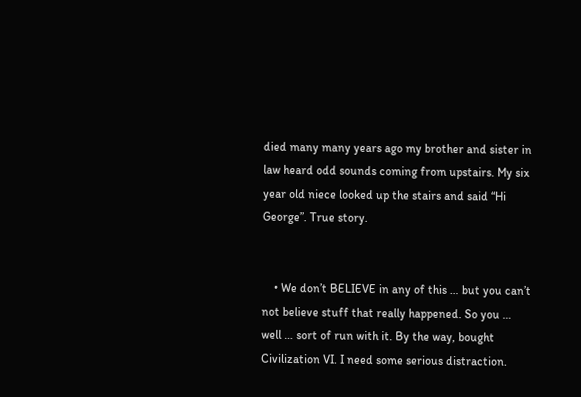died many many years ago my brother and sister in law heard odd sounds coming from upstairs. My six year old niece looked up the stairs and said “Hi George”. True story.


    • We don’t BELIEVE in any of this … but you can’t not believe stuff that really happened. So you … well … sort of run with it. By the way, bought Civilization VI. I need some serious distraction.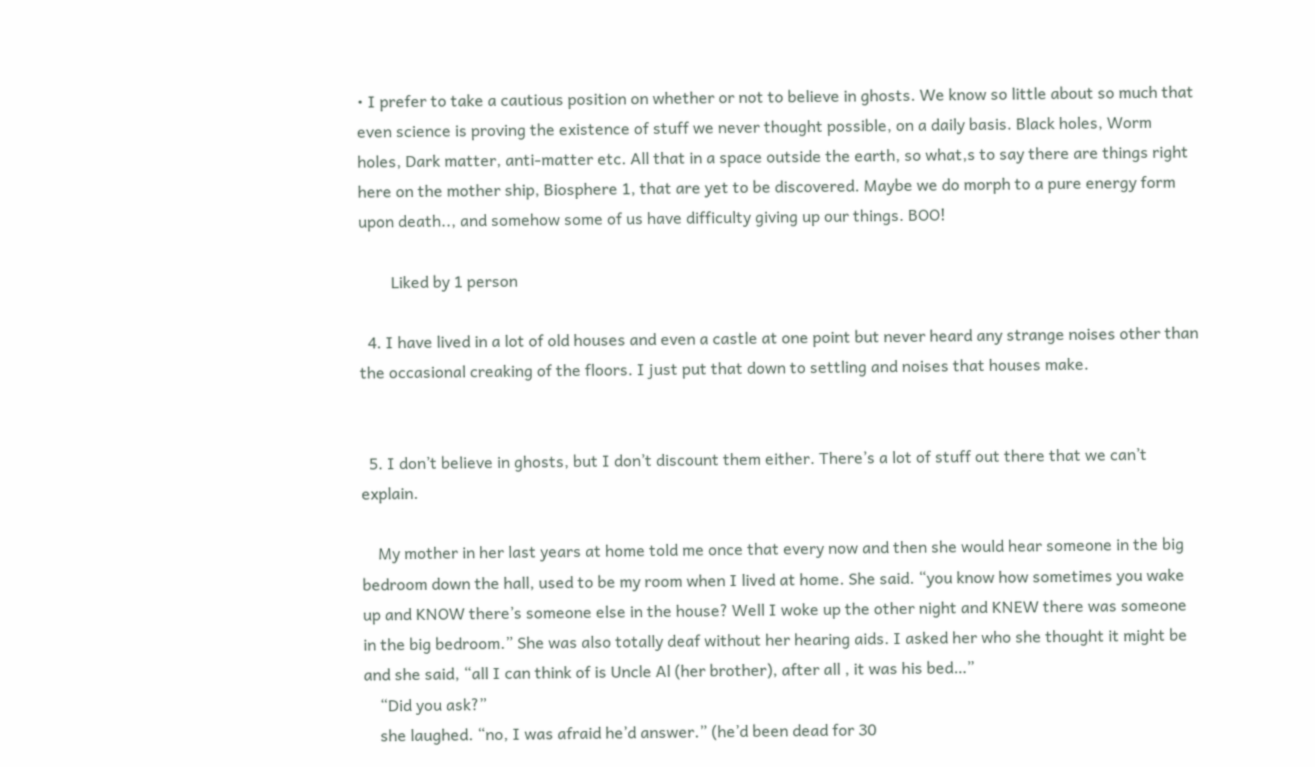• I prefer to take a cautious position on whether or not to believe in ghosts. We know so little about so much that even science is proving the existence of stuff we never thought possible, on a daily basis. Black holes, Worm holes, Dark matter, anti-matter etc. All that in a space outside the earth, so what,s to say there are things right here on the mother ship, Biosphere 1, that are yet to be discovered. Maybe we do morph to a pure energy form upon death.., and somehow some of us have difficulty giving up our things. BOO!

        Liked by 1 person

  4. I have lived in a lot of old houses and even a castle at one point but never heard any strange noises other than the occasional creaking of the floors. I just put that down to settling and noises that houses make.


  5. I don’t believe in ghosts, but I don’t discount them either. There’s a lot of stuff out there that we can’t explain.

    My mother in her last years at home told me once that every now and then she would hear someone in the big bedroom down the hall, used to be my room when I lived at home. She said. “you know how sometimes you wake up and KNOW there’s someone else in the house? Well I woke up the other night and KNEW there was someone in the big bedroom.” She was also totally deaf without her hearing aids. I asked her who she thought it might be and she said, “all I can think of is Uncle Al (her brother), after all , it was his bed…”
    “Did you ask?”
    she laughed. “no, I was afraid he’d answer.” (he’d been dead for 30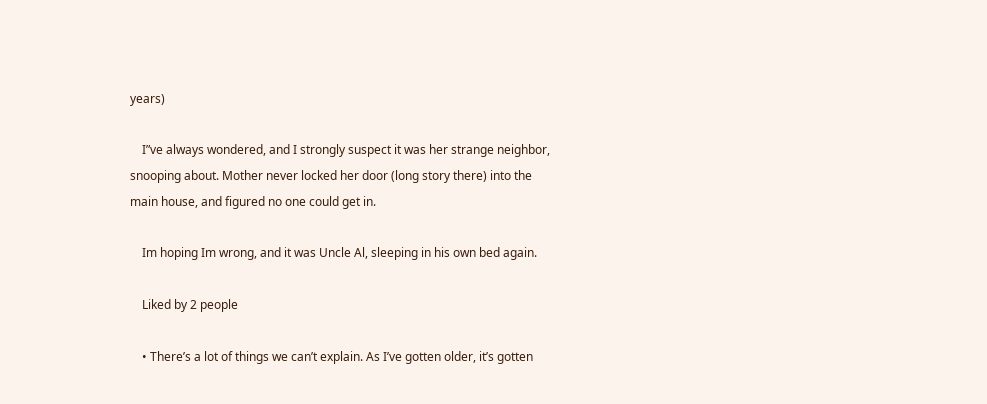years)

    I”ve always wondered, and I strongly suspect it was her strange neighbor, snooping about. Mother never locked her door (long story there) into the main house, and figured no one could get in.

    Im hoping Im wrong, and it was Uncle Al, sleeping in his own bed again.

    Liked by 2 people

    • There’s a lot of things we can’t explain. As I’ve gotten older, it’s gotten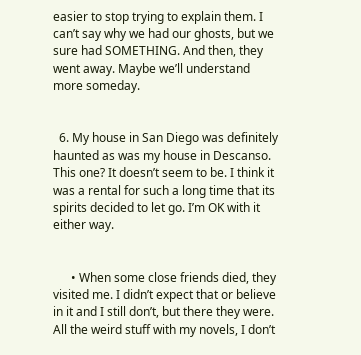easier to stop trying to explain them. I can’t say why we had our ghosts, but we sure had SOMETHING. And then, they went away. Maybe we’ll understand more someday.


  6. My house in San Diego was definitely haunted as was my house in Descanso. This one? It doesn’t seem to be. I think it was a rental for such a long time that its spirits decided to let go. I’m OK with it either way.


      • When some close friends died, they visited me. I didn’t expect that or believe in it and I still don’t, but there they were. All the weird stuff with my novels, I don’t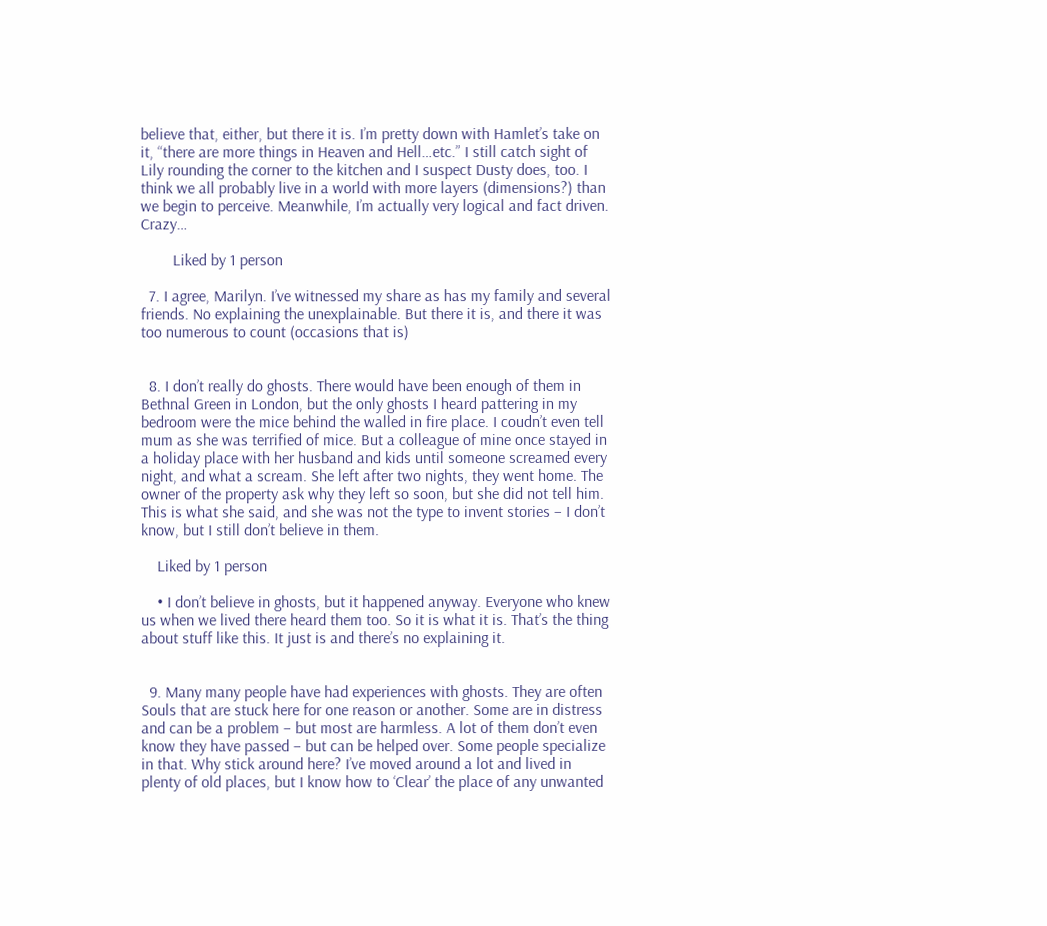believe that, either, but there it is. I’m pretty down with Hamlet’s take on it, “there are more things in Heaven and Hell…etc.” I still catch sight of Lily rounding the corner to the kitchen and I suspect Dusty does, too. I think we all probably live in a world with more layers (dimensions?) than we begin to perceive. Meanwhile, I’m actually very logical and fact driven. Crazy…

        Liked by 1 person

  7. I agree, Marilyn. I’ve witnessed my share as has my family and several friends. No explaining the unexplainable. But there it is, and there it was too numerous to count (occasions that is)


  8. I don’t really do ghosts. There would have been enough of them in Bethnal Green in London, but the only ghosts I heard pattering in my bedroom were the mice behind the walled in fire place. I coudn’t even tell mum as she was terrified of mice. But a colleague of mine once stayed in a holiday place with her husband and kids until someone screamed every night, and what a scream. She left after two nights, they went home. The owner of the property ask why they left so soon, but she did not tell him. This is what she said, and she was not the type to invent stories – I don’t know, but I still don’t believe in them.

    Liked by 1 person

    • I don’t believe in ghosts, but it happened anyway. Everyone who knew us when we lived there heard them too. So it is what it is. That’s the thing about stuff like this. It just is and there’s no explaining it.


  9. Many many people have had experiences with ghosts. They are often Souls that are stuck here for one reason or another. Some are in distress and can be a problem – but most are harmless. A lot of them don’t even know they have passed – but can be helped over. Some people specialize in that. Why stick around here? I’ve moved around a lot and lived in plenty of old places, but I know how to ‘Clear’ the place of any unwanted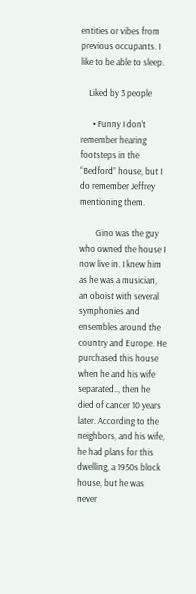entities or vibes from previous occupants. I like to be able to sleep.

    Liked by 3 people

      • Funny I don’t remember hearing footsteps in the “Bedford” house, but I do remember Jeffrey mentioning them.

        Gino was the guy who owned the house I now live in. I knew him as he was a musician, an oboist with several symphonies and ensembles around the country and Europe. He purchased this house when he and his wife separated.., then he died of cancer 10 years later. According to the neighbors, and his wife, he had plans for this dwelling, a 1950s block house, but he was never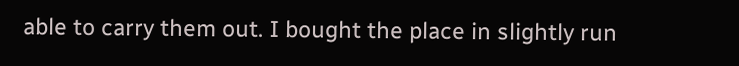able to carry them out. I bought the place in slightly run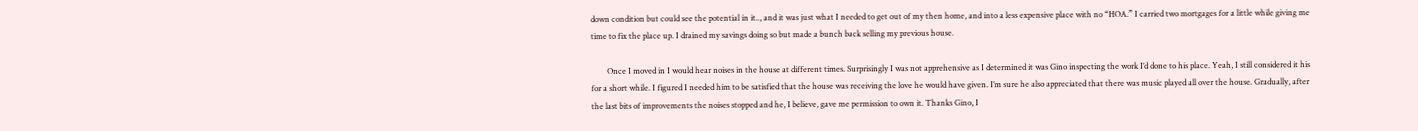down condition but could see the potential in it.., and it was just what I needed to get out of my then home, and into a less expensive place with no “HOA.” I carried two mortgages for a little while giving me time to fix the place up. I drained my savings doing so but made a bunch back selling my previous house.

        Once I moved in I would hear noises in the house at different times. Surprisingly I was not apprehensive as I determined it was Gino inspecting the work I’d done to his place. Yeah, I still considered it his for a short while. I figured I needed him to be satisfied that the house was receiving the love he would have given. I’m sure he also appreciated that there was music played all over the house. Gradually, after the last bits of improvements the noises stopped and he, I believe, gave me permission to own it. Thanks Gino, I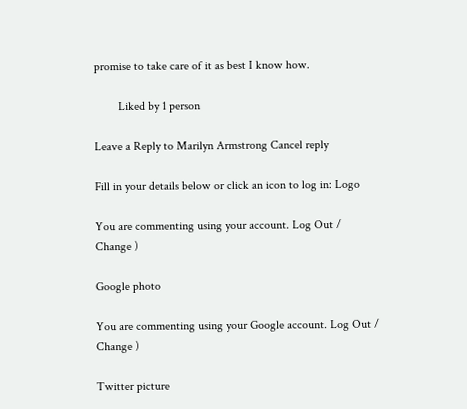promise to take care of it as best I know how.

        Liked by 1 person

Leave a Reply to Marilyn Armstrong Cancel reply

Fill in your details below or click an icon to log in: Logo

You are commenting using your account. Log Out /  Change )

Google photo

You are commenting using your Google account. Log Out /  Change )

Twitter picture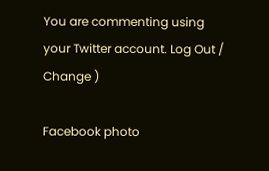You are commenting using your Twitter account. Log Out /  Change )

Facebook photo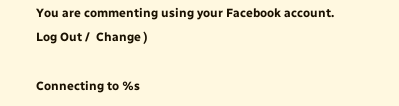You are commenting using your Facebook account. Log Out /  Change )

Connecting to %s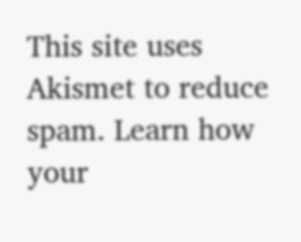This site uses Akismet to reduce spam. Learn how your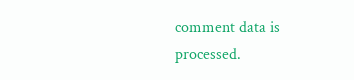comment data is processed.